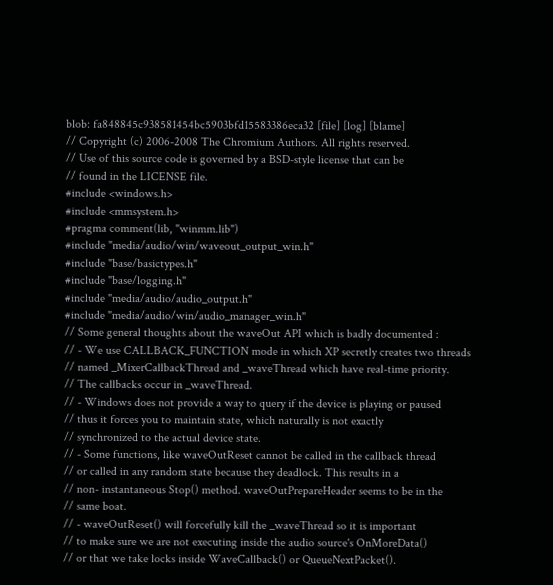blob: fa848845c938581454bc5903bfd15583386eca32 [file] [log] [blame]
// Copyright (c) 2006-2008 The Chromium Authors. All rights reserved.
// Use of this source code is governed by a BSD-style license that can be
// found in the LICENSE file.
#include <windows.h>
#include <mmsystem.h>
#pragma comment(lib, "winmm.lib")
#include "media/audio/win/waveout_output_win.h"
#include "base/basictypes.h"
#include "base/logging.h"
#include "media/audio/audio_output.h"
#include "media/audio/win/audio_manager_win.h"
// Some general thoughts about the waveOut API which is badly documented :
// - We use CALLBACK_FUNCTION mode in which XP secretly creates two threads
// named _MixerCallbackThread and _waveThread which have real-time priority.
// The callbacks occur in _waveThread.
// - Windows does not provide a way to query if the device is playing or paused
// thus it forces you to maintain state, which naturally is not exactly
// synchronized to the actual device state.
// - Some functions, like waveOutReset cannot be called in the callback thread
// or called in any random state because they deadlock. This results in a
// non- instantaneous Stop() method. waveOutPrepareHeader seems to be in the
// same boat.
// - waveOutReset() will forcefully kill the _waveThread so it is important
// to make sure we are not executing inside the audio source's OnMoreData()
// or that we take locks inside WaveCallback() or QueueNextPacket().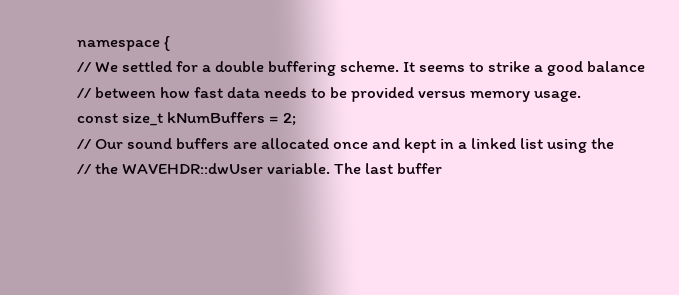namespace {
// We settled for a double buffering scheme. It seems to strike a good balance
// between how fast data needs to be provided versus memory usage.
const size_t kNumBuffers = 2;
// Our sound buffers are allocated once and kept in a linked list using the
// the WAVEHDR::dwUser variable. The last buffer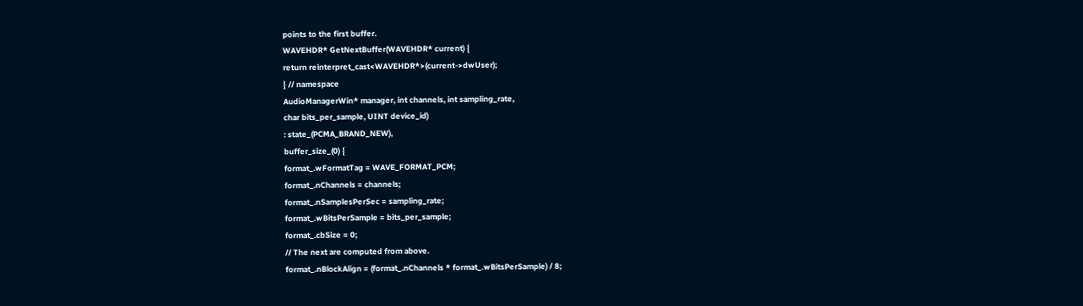points to the first buffer.
WAVEHDR* GetNextBuffer(WAVEHDR* current) {
return reinterpret_cast<WAVEHDR*>(current->dwUser);
} // namespace
AudioManagerWin* manager, int channels, int sampling_rate,
char bits_per_sample, UINT device_id)
: state_(PCMA_BRAND_NEW),
buffer_size_(0) {
format_.wFormatTag = WAVE_FORMAT_PCM;
format_.nChannels = channels;
format_.nSamplesPerSec = sampling_rate;
format_.wBitsPerSample = bits_per_sample;
format_.cbSize = 0;
// The next are computed from above.
format_.nBlockAlign = (format_.nChannels * format_.wBitsPerSample) / 8;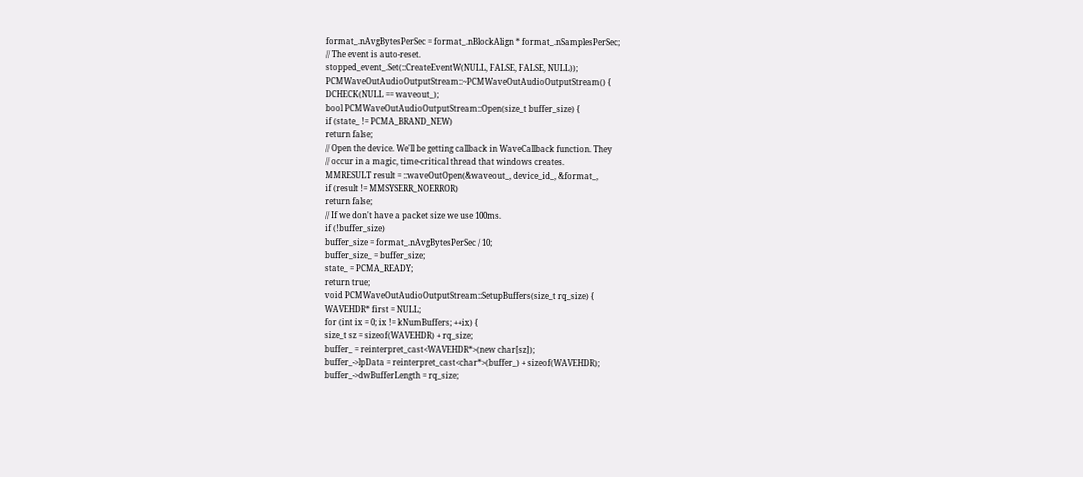format_.nAvgBytesPerSec = format_.nBlockAlign * format_.nSamplesPerSec;
// The event is auto-reset.
stopped_event_.Set(::CreateEventW(NULL, FALSE, FALSE, NULL));
PCMWaveOutAudioOutputStream::~PCMWaveOutAudioOutputStream() {
DCHECK(NULL == waveout_);
bool PCMWaveOutAudioOutputStream::Open(size_t buffer_size) {
if (state_ != PCMA_BRAND_NEW)
return false;
// Open the device. We'll be getting callback in WaveCallback function. They
// occur in a magic, time-critical thread that windows creates.
MMRESULT result = ::waveOutOpen(&waveout_, device_id_, &format_,
if (result != MMSYSERR_NOERROR)
return false;
// If we don't have a packet size we use 100ms.
if (!buffer_size)
buffer_size = format_.nAvgBytesPerSec / 10;
buffer_size_ = buffer_size;
state_ = PCMA_READY;
return true;
void PCMWaveOutAudioOutputStream::SetupBuffers(size_t rq_size) {
WAVEHDR* first = NULL;
for (int ix = 0; ix != kNumBuffers; ++ix) {
size_t sz = sizeof(WAVEHDR) + rq_size;
buffer_ = reinterpret_cast<WAVEHDR*>(new char[sz]);
buffer_->lpData = reinterpret_cast<char*>(buffer_) + sizeof(WAVEHDR);
buffer_->dwBufferLength = rq_size;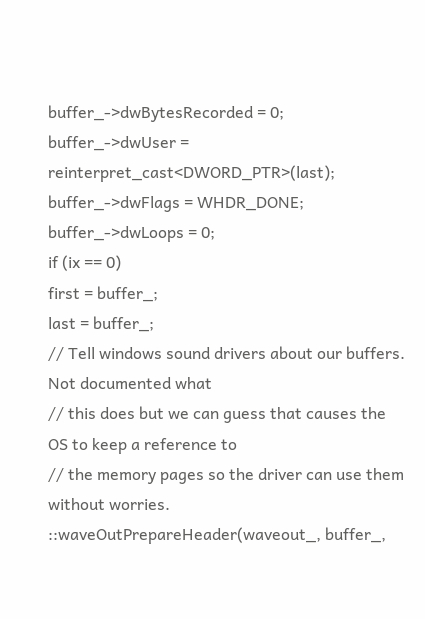buffer_->dwBytesRecorded = 0;
buffer_->dwUser = reinterpret_cast<DWORD_PTR>(last);
buffer_->dwFlags = WHDR_DONE;
buffer_->dwLoops = 0;
if (ix == 0)
first = buffer_;
last = buffer_;
// Tell windows sound drivers about our buffers. Not documented what
// this does but we can guess that causes the OS to keep a reference to
// the memory pages so the driver can use them without worries.
::waveOutPrepareHeader(waveout_, buffer_,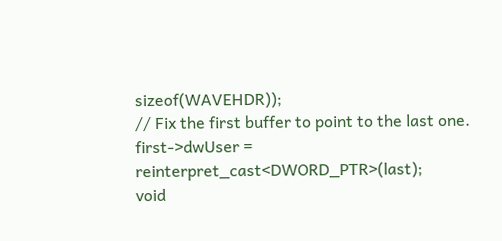sizeof(WAVEHDR));
// Fix the first buffer to point to the last one.
first->dwUser = reinterpret_cast<DWORD_PTR>(last);
void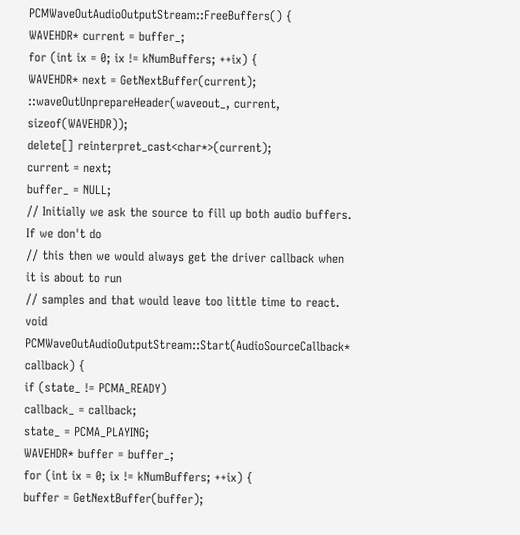PCMWaveOutAudioOutputStream::FreeBuffers() {
WAVEHDR* current = buffer_;
for (int ix = 0; ix != kNumBuffers; ++ix) {
WAVEHDR* next = GetNextBuffer(current);
::waveOutUnprepareHeader(waveout_, current, sizeof(WAVEHDR));
delete[] reinterpret_cast<char*>(current);
current = next;
buffer_ = NULL;
// Initially we ask the source to fill up both audio buffers. If we don't do
// this then we would always get the driver callback when it is about to run
// samples and that would leave too little time to react.
void PCMWaveOutAudioOutputStream::Start(AudioSourceCallback* callback) {
if (state_ != PCMA_READY)
callback_ = callback;
state_ = PCMA_PLAYING;
WAVEHDR* buffer = buffer_;
for (int ix = 0; ix != kNumBuffers; ++ix) {
buffer = GetNextBuffer(buffer);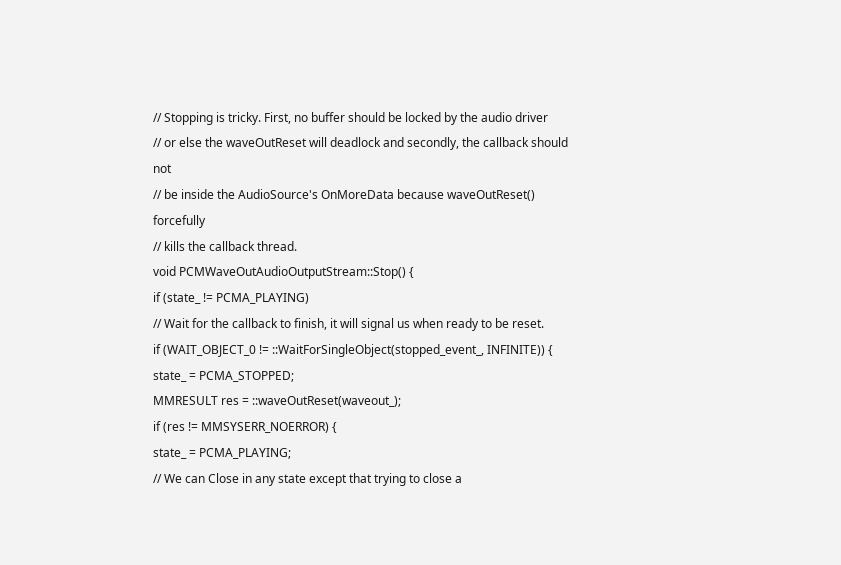// Stopping is tricky. First, no buffer should be locked by the audio driver
// or else the waveOutReset will deadlock and secondly, the callback should not
// be inside the AudioSource's OnMoreData because waveOutReset() forcefully
// kills the callback thread.
void PCMWaveOutAudioOutputStream::Stop() {
if (state_ != PCMA_PLAYING)
// Wait for the callback to finish, it will signal us when ready to be reset.
if (WAIT_OBJECT_0 != ::WaitForSingleObject(stopped_event_, INFINITE)) {
state_ = PCMA_STOPPED;
MMRESULT res = ::waveOutReset(waveout_);
if (res != MMSYSERR_NOERROR) {
state_ = PCMA_PLAYING;
// We can Close in any state except that trying to close a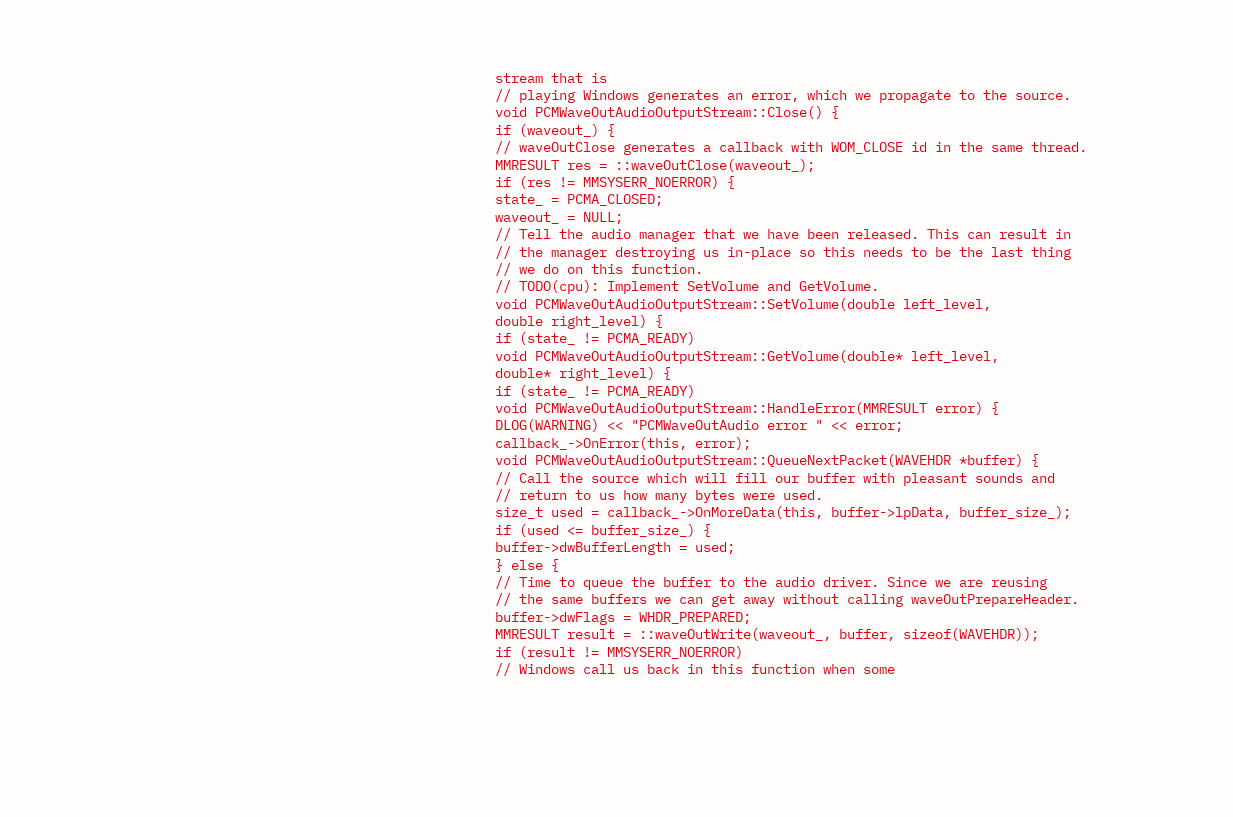stream that is
// playing Windows generates an error, which we propagate to the source.
void PCMWaveOutAudioOutputStream::Close() {
if (waveout_) {
// waveOutClose generates a callback with WOM_CLOSE id in the same thread.
MMRESULT res = ::waveOutClose(waveout_);
if (res != MMSYSERR_NOERROR) {
state_ = PCMA_CLOSED;
waveout_ = NULL;
// Tell the audio manager that we have been released. This can result in
// the manager destroying us in-place so this needs to be the last thing
// we do on this function.
// TODO(cpu): Implement SetVolume and GetVolume.
void PCMWaveOutAudioOutputStream::SetVolume(double left_level,
double right_level) {
if (state_ != PCMA_READY)
void PCMWaveOutAudioOutputStream::GetVolume(double* left_level,
double* right_level) {
if (state_ != PCMA_READY)
void PCMWaveOutAudioOutputStream::HandleError(MMRESULT error) {
DLOG(WARNING) << "PCMWaveOutAudio error " << error;
callback_->OnError(this, error);
void PCMWaveOutAudioOutputStream::QueueNextPacket(WAVEHDR *buffer) {
// Call the source which will fill our buffer with pleasant sounds and
// return to us how many bytes were used.
size_t used = callback_->OnMoreData(this, buffer->lpData, buffer_size_);
if (used <= buffer_size_) {
buffer->dwBufferLength = used;
} else {
// Time to queue the buffer to the audio driver. Since we are reusing
// the same buffers we can get away without calling waveOutPrepareHeader.
buffer->dwFlags = WHDR_PREPARED;
MMRESULT result = ::waveOutWrite(waveout_, buffer, sizeof(WAVEHDR));
if (result != MMSYSERR_NOERROR)
// Windows call us back in this function when some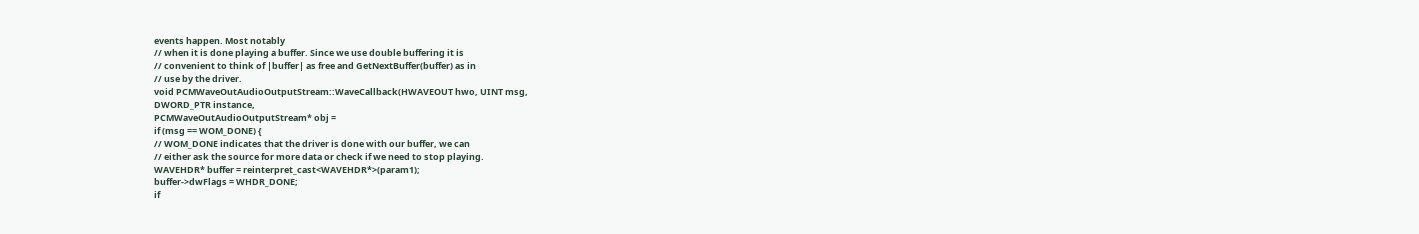events happen. Most notably
// when it is done playing a buffer. Since we use double buffering it is
// convenient to think of |buffer| as free and GetNextBuffer(buffer) as in
// use by the driver.
void PCMWaveOutAudioOutputStream::WaveCallback(HWAVEOUT hwo, UINT msg,
DWORD_PTR instance,
PCMWaveOutAudioOutputStream* obj =
if (msg == WOM_DONE) {
// WOM_DONE indicates that the driver is done with our buffer, we can
// either ask the source for more data or check if we need to stop playing.
WAVEHDR* buffer = reinterpret_cast<WAVEHDR*>(param1);
buffer->dwFlags = WHDR_DONE;
if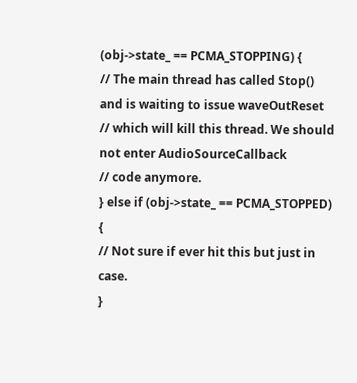(obj->state_ == PCMA_STOPPING) {
// The main thread has called Stop() and is waiting to issue waveOutReset
// which will kill this thread. We should not enter AudioSourceCallback
// code anymore.
} else if (obj->state_ == PCMA_STOPPED) {
// Not sure if ever hit this but just in case.
}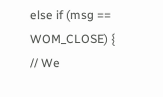else if (msg == WOM_CLOSE) {
// We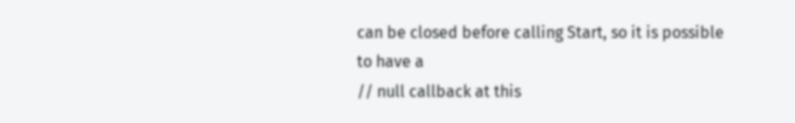can be closed before calling Start, so it is possible to have a
// null callback at this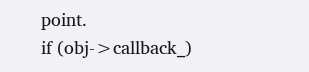point.
if (obj->callback_)